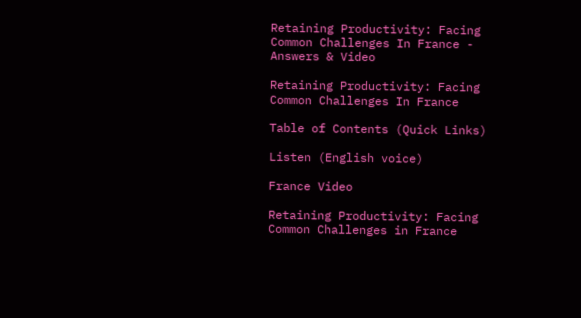Retaining Productivity: Facing Common Challenges In France - Answers & Video

Retaining Productivity: Facing Common Challenges In France

Table of Contents (Quick Links)

Listen (English voice)

France Video

Retaining Productivity: Facing Common Challenges in France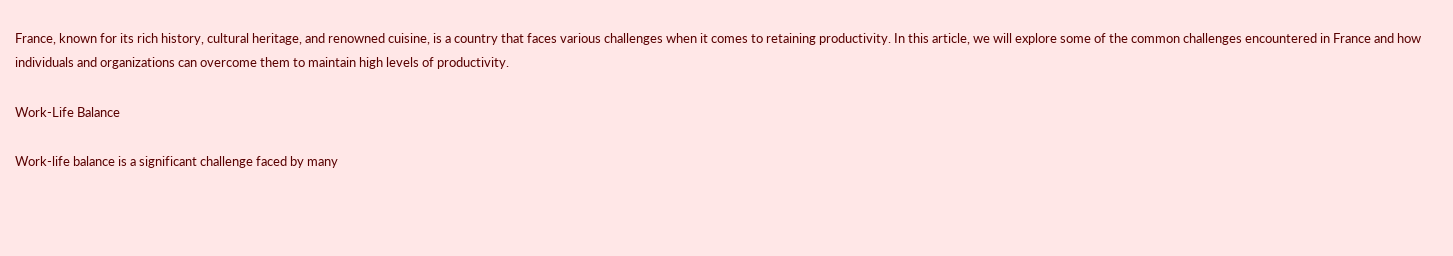France, known for its rich history, cultural heritage, and renowned cuisine, is a country that faces various challenges when it comes to retaining productivity. In this article, we will explore some of the common challenges encountered in France and how individuals and organizations can overcome them to maintain high levels of productivity.

Work-Life Balance

Work-life balance is a significant challenge faced by many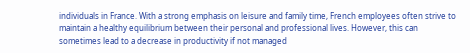individuals in France. With a strong emphasis on leisure and family time, French employees often strive to maintain a healthy equilibrium between their personal and professional lives. However, this can sometimes lead to a decrease in productivity if not managed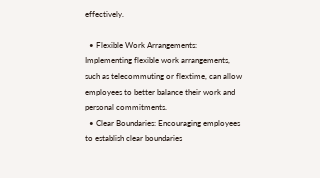effectively.

  • Flexible Work Arrangements: Implementing flexible work arrangements, such as telecommuting or flextime, can allow employees to better balance their work and personal commitments.
  • Clear Boundaries: Encouraging employees to establish clear boundaries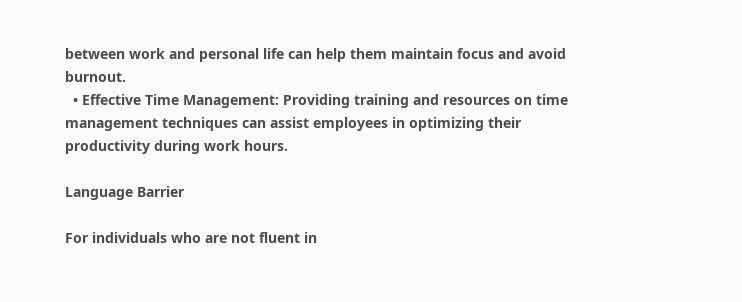between work and personal life can help them maintain focus and avoid burnout.
  • Effective Time Management: Providing training and resources on time management techniques can assist employees in optimizing their productivity during work hours.

Language Barrier

For individuals who are not fluent in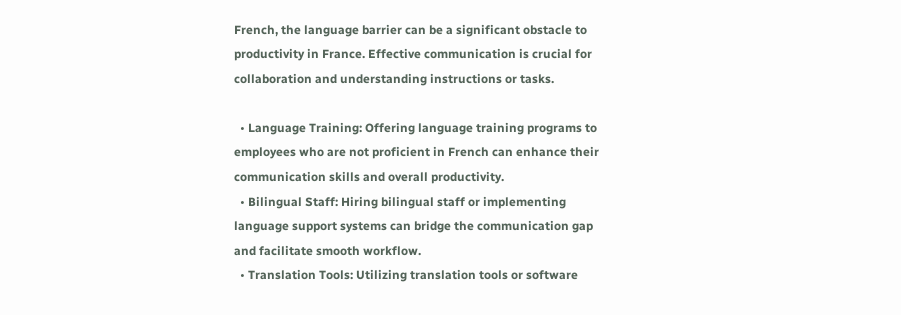French, the language barrier can be a significant obstacle to productivity in France. Effective communication is crucial for collaboration and understanding instructions or tasks.

  • Language Training: Offering language training programs to employees who are not proficient in French can enhance their communication skills and overall productivity.
  • Bilingual Staff: Hiring bilingual staff or implementing language support systems can bridge the communication gap and facilitate smooth workflow.
  • Translation Tools: Utilizing translation tools or software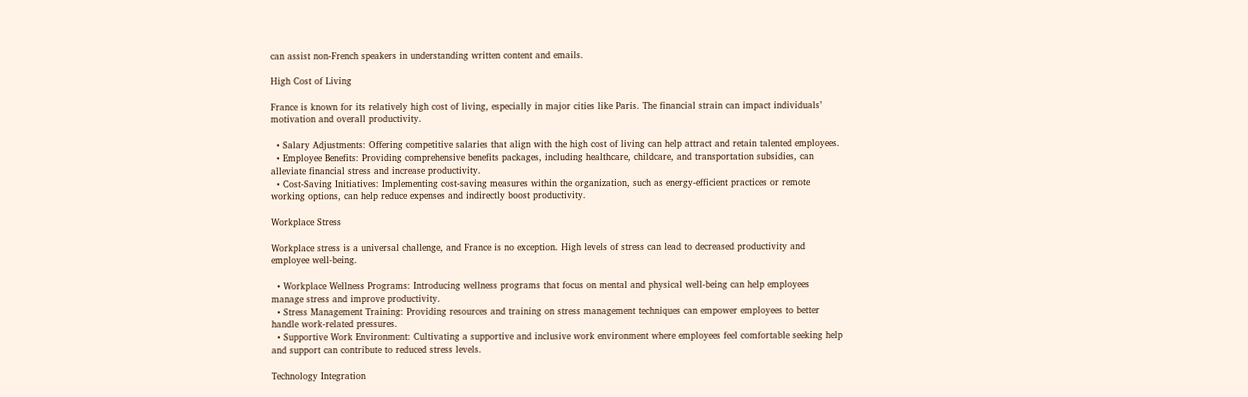can assist non-French speakers in understanding written content and emails.

High Cost of Living

France is known for its relatively high cost of living, especially in major cities like Paris. The financial strain can impact individuals’ motivation and overall productivity.

  • Salary Adjustments: Offering competitive salaries that align with the high cost of living can help attract and retain talented employees.
  • Employee Benefits: Providing comprehensive benefits packages, including healthcare, childcare, and transportation subsidies, can alleviate financial stress and increase productivity.
  • Cost-Saving Initiatives: Implementing cost-saving measures within the organization, such as energy-efficient practices or remote working options, can help reduce expenses and indirectly boost productivity.

Workplace Stress

Workplace stress is a universal challenge, and France is no exception. High levels of stress can lead to decreased productivity and employee well-being.

  • Workplace Wellness Programs: Introducing wellness programs that focus on mental and physical well-being can help employees manage stress and improve productivity.
  • Stress Management Training: Providing resources and training on stress management techniques can empower employees to better handle work-related pressures.
  • Supportive Work Environment: Cultivating a supportive and inclusive work environment where employees feel comfortable seeking help and support can contribute to reduced stress levels.

Technology Integration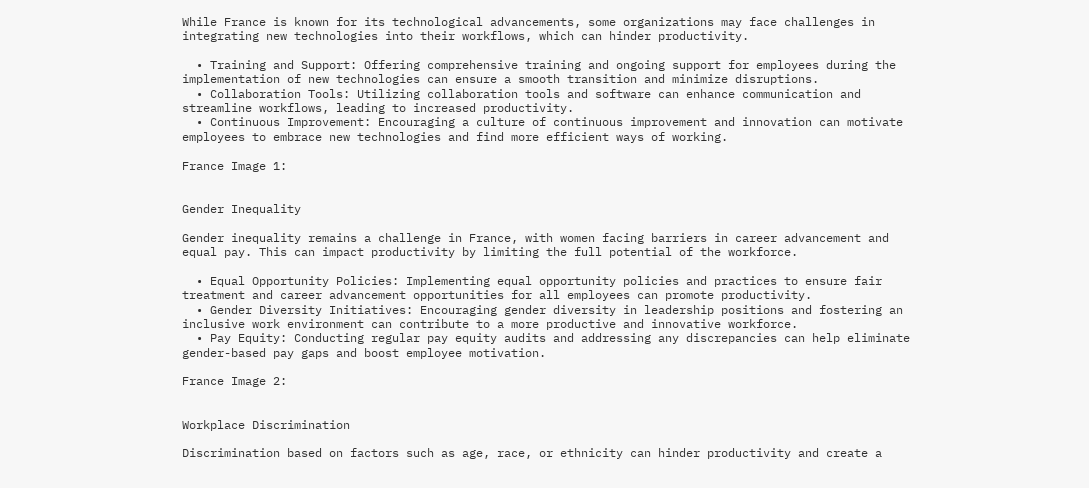While France is known for its technological advancements, some organizations may face challenges in integrating new technologies into their workflows, which can hinder productivity.

  • Training and Support: Offering comprehensive training and ongoing support for employees during the implementation of new technologies can ensure a smooth transition and minimize disruptions.
  • Collaboration Tools: Utilizing collaboration tools and software can enhance communication and streamline workflows, leading to increased productivity.
  • Continuous Improvement: Encouraging a culture of continuous improvement and innovation can motivate employees to embrace new technologies and find more efficient ways of working.

France Image 1:


Gender Inequality

Gender inequality remains a challenge in France, with women facing barriers in career advancement and equal pay. This can impact productivity by limiting the full potential of the workforce.

  • Equal Opportunity Policies: Implementing equal opportunity policies and practices to ensure fair treatment and career advancement opportunities for all employees can promote productivity.
  • Gender Diversity Initiatives: Encouraging gender diversity in leadership positions and fostering an inclusive work environment can contribute to a more productive and innovative workforce.
  • Pay Equity: Conducting regular pay equity audits and addressing any discrepancies can help eliminate gender-based pay gaps and boost employee motivation.

France Image 2:


Workplace Discrimination

Discrimination based on factors such as age, race, or ethnicity can hinder productivity and create a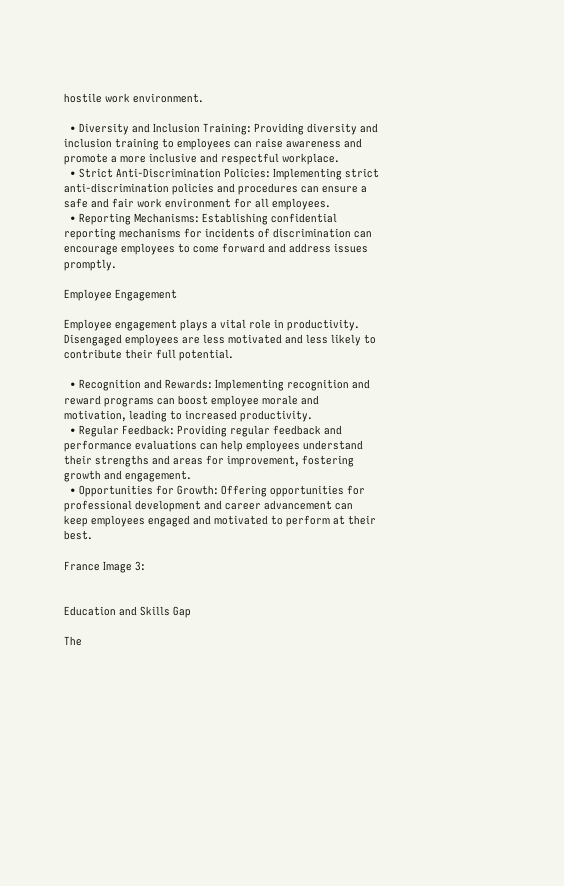hostile work environment.

  • Diversity and Inclusion Training: Providing diversity and inclusion training to employees can raise awareness and promote a more inclusive and respectful workplace.
  • Strict Anti-Discrimination Policies: Implementing strict anti-discrimination policies and procedures can ensure a safe and fair work environment for all employees.
  • Reporting Mechanisms: Establishing confidential reporting mechanisms for incidents of discrimination can encourage employees to come forward and address issues promptly.

Employee Engagement

Employee engagement plays a vital role in productivity. Disengaged employees are less motivated and less likely to contribute their full potential.

  • Recognition and Rewards: Implementing recognition and reward programs can boost employee morale and motivation, leading to increased productivity.
  • Regular Feedback: Providing regular feedback and performance evaluations can help employees understand their strengths and areas for improvement, fostering growth and engagement.
  • Opportunities for Growth: Offering opportunities for professional development and career advancement can keep employees engaged and motivated to perform at their best.

France Image 3:


Education and Skills Gap

The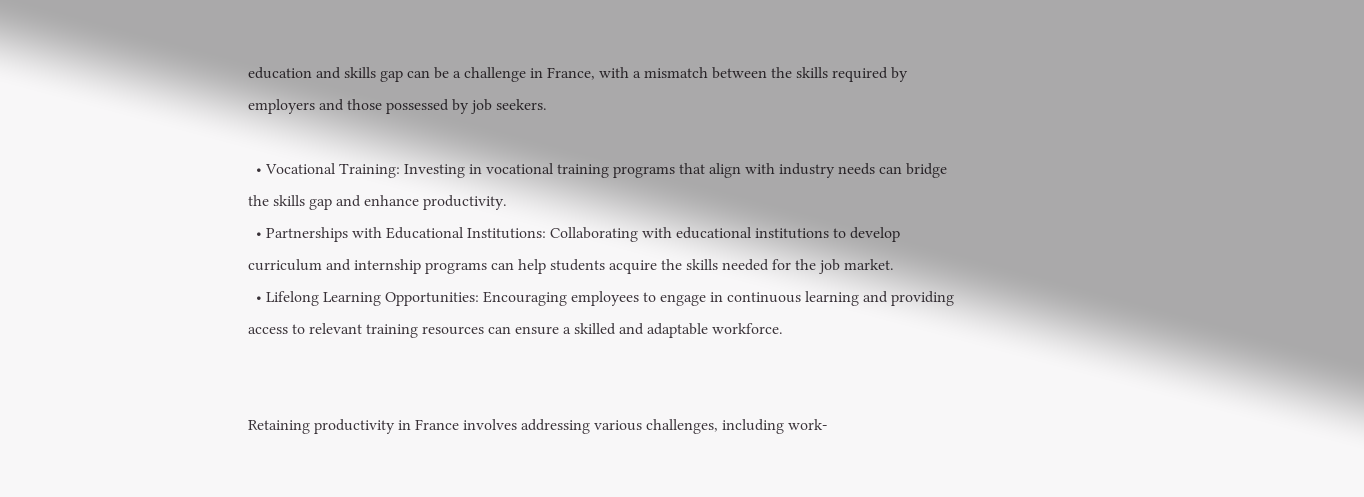education and skills gap can be a challenge in France, with a mismatch between the skills required by employers and those possessed by job seekers.

  • Vocational Training: Investing in vocational training programs that align with industry needs can bridge the skills gap and enhance productivity.
  • Partnerships with Educational Institutions: Collaborating with educational institutions to develop curriculum and internship programs can help students acquire the skills needed for the job market.
  • Lifelong Learning Opportunities: Encouraging employees to engage in continuous learning and providing access to relevant training resources can ensure a skilled and adaptable workforce.


Retaining productivity in France involves addressing various challenges, including work-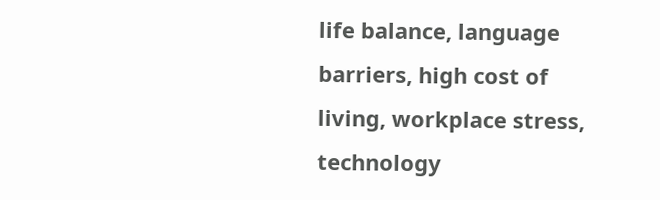life balance, language barriers, high cost of living, workplace stress, technology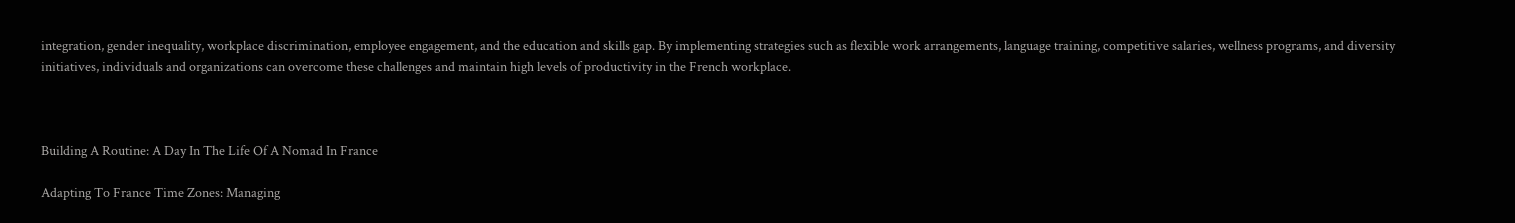integration, gender inequality, workplace discrimination, employee engagement, and the education and skills gap. By implementing strategies such as flexible work arrangements, language training, competitive salaries, wellness programs, and diversity initiatives, individuals and organizations can overcome these challenges and maintain high levels of productivity in the French workplace.



Building A Routine: A Day In The Life Of A Nomad In France

Adapting To France Time Zones: Managing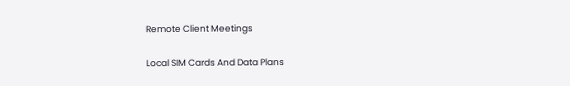Remote Client Meetings

Local SIM Cards And Data Plans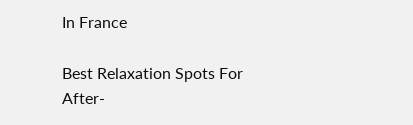In France

Best Relaxation Spots For After-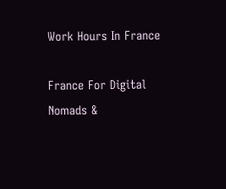Work Hours In France

France For Digital Nomads &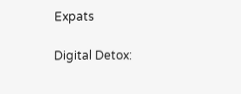Expats

Digital Detox: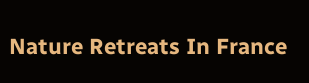Nature Retreats In France